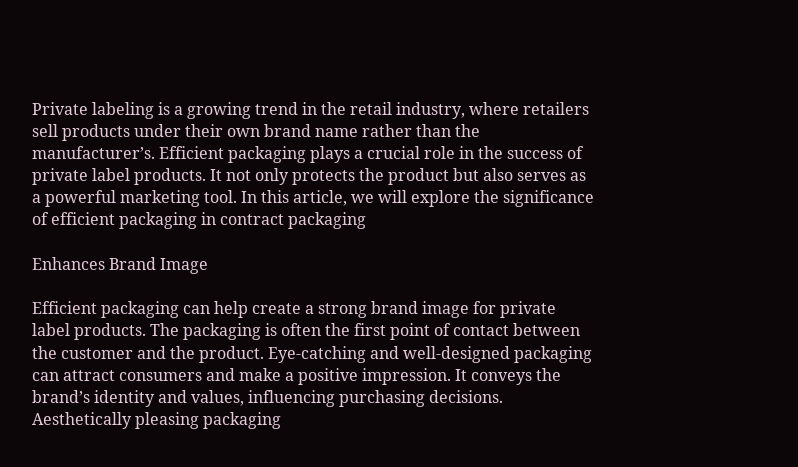Private labeling is a growing trend in the retail industry, where retailers sell products under their own brand name rather than the manufacturer’s. Efficient packaging plays a crucial role in the success of private label products. It not only protects the product but also serves as a powerful marketing tool. In this article, we will explore the significance of efficient packaging in contract packaging

Enhances Brand Image

Efficient packaging can help create a strong brand image for private label products. The packaging is often the first point of contact between the customer and the product. Eye-catching and well-designed packaging can attract consumers and make a positive impression. It conveys the brand’s identity and values, influencing purchasing decisions. Aesthetically pleasing packaging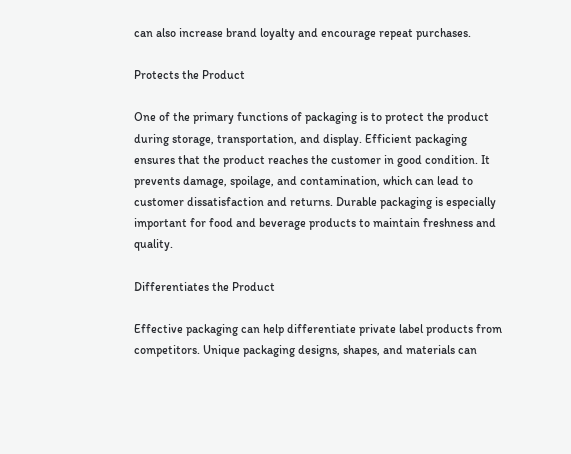can also increase brand loyalty and encourage repeat purchases.

Protects the Product

One of the primary functions of packaging is to protect the product during storage, transportation, and display. Efficient packaging ensures that the product reaches the customer in good condition. It prevents damage, spoilage, and contamination, which can lead to customer dissatisfaction and returns. Durable packaging is especially important for food and beverage products to maintain freshness and quality.

Differentiates the Product

Effective packaging can help differentiate private label products from competitors. Unique packaging designs, shapes, and materials can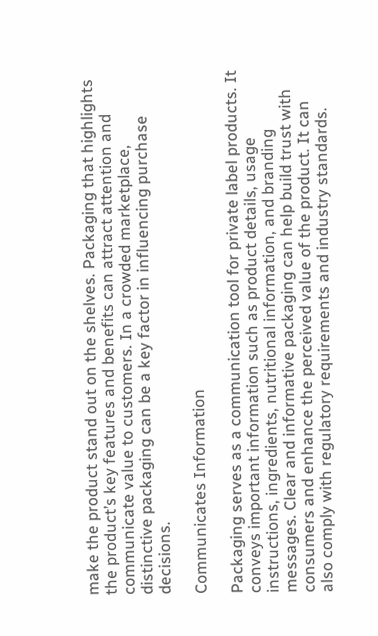make the product stand out on the shelves. Packaging that highlights the product’s key features and benefits can attract attention and communicate value to customers. In a crowded marketplace, distinctive packaging can be a key factor in influencing purchase decisions.

Communicates Information

Packaging serves as a communication tool for private label products. It conveys important information such as product details, usage instructions, ingredients, nutritional information, and branding messages. Clear and informative packaging can help build trust with consumers and enhance the perceived value of the product. It can also comply with regulatory requirements and industry standards.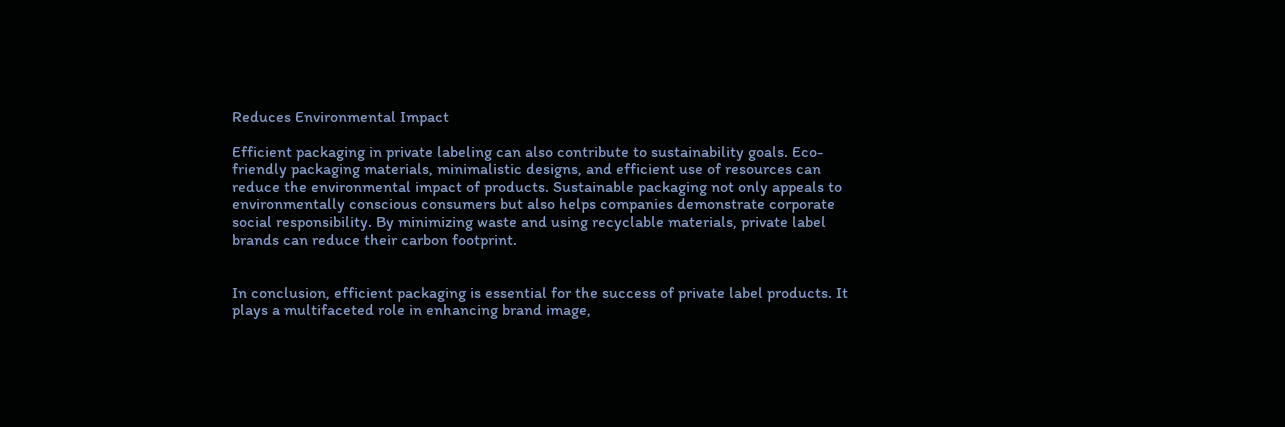Reduces Environmental Impact

Efficient packaging in private labeling can also contribute to sustainability goals. Eco-friendly packaging materials, minimalistic designs, and efficient use of resources can reduce the environmental impact of products. Sustainable packaging not only appeals to environmentally conscious consumers but also helps companies demonstrate corporate social responsibility. By minimizing waste and using recyclable materials, private label brands can reduce their carbon footprint.


In conclusion, efficient packaging is essential for the success of private label products. It plays a multifaceted role in enhancing brand image,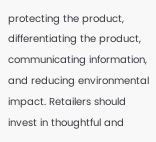protecting the product, differentiating the product, communicating information, and reducing environmental impact. Retailers should invest in thoughtful and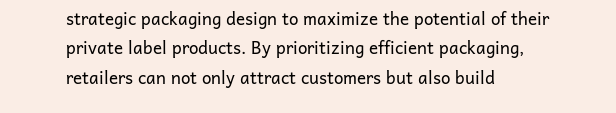strategic packaging design to maximize the potential of their private label products. By prioritizing efficient packaging, retailers can not only attract customers but also build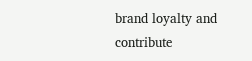brand loyalty and contribute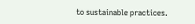to sustainable practices.